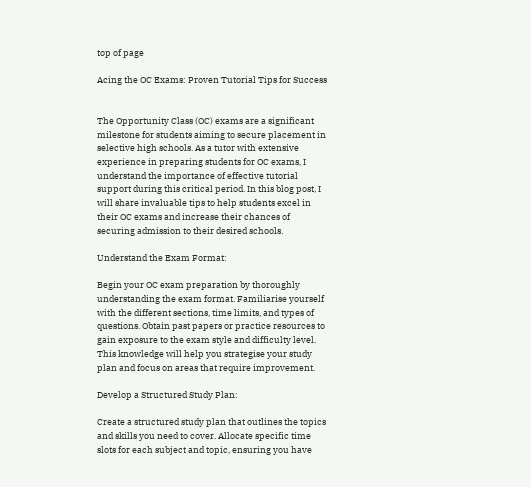top of page

Acing the OC Exams: Proven Tutorial Tips for Success


The Opportunity Class (OC) exams are a significant milestone for students aiming to secure placement in selective high schools. As a tutor with extensive experience in preparing students for OC exams, I understand the importance of effective tutorial support during this critical period. In this blog post, I will share invaluable tips to help students excel in their OC exams and increase their chances of securing admission to their desired schools.

Understand the Exam Format:

Begin your OC exam preparation by thoroughly understanding the exam format. Familiarise yourself with the different sections, time limits, and types of questions. Obtain past papers or practice resources to gain exposure to the exam style and difficulty level. This knowledge will help you strategise your study plan and focus on areas that require improvement.

Develop a Structured Study Plan:

Create a structured study plan that outlines the topics and skills you need to cover. Allocate specific time slots for each subject and topic, ensuring you have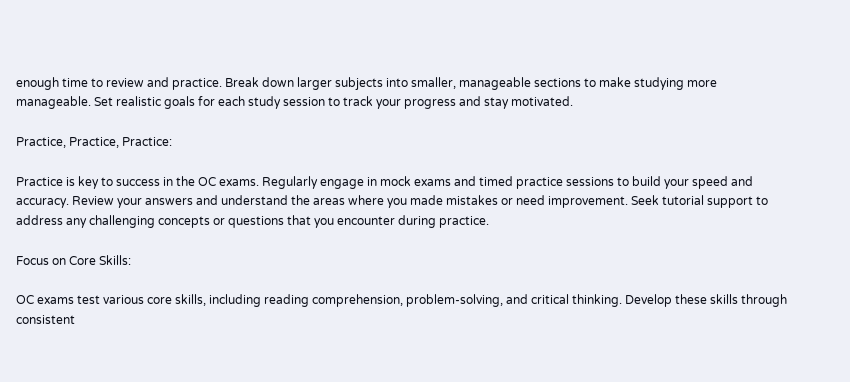enough time to review and practice. Break down larger subjects into smaller, manageable sections to make studying more manageable. Set realistic goals for each study session to track your progress and stay motivated.

Practice, Practice, Practice:

Practice is key to success in the OC exams. Regularly engage in mock exams and timed practice sessions to build your speed and accuracy. Review your answers and understand the areas where you made mistakes or need improvement. Seek tutorial support to address any challenging concepts or questions that you encounter during practice.

Focus on Core Skills:

OC exams test various core skills, including reading comprehension, problem-solving, and critical thinking. Develop these skills through consistent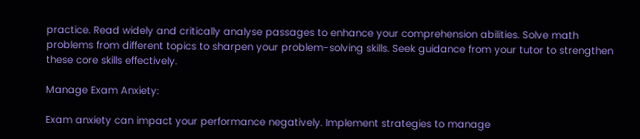practice. Read widely and critically analyse passages to enhance your comprehension abilities. Solve math problems from different topics to sharpen your problem-solving skills. Seek guidance from your tutor to strengthen these core skills effectively.

Manage Exam Anxiety:

Exam anxiety can impact your performance negatively. Implement strategies to manage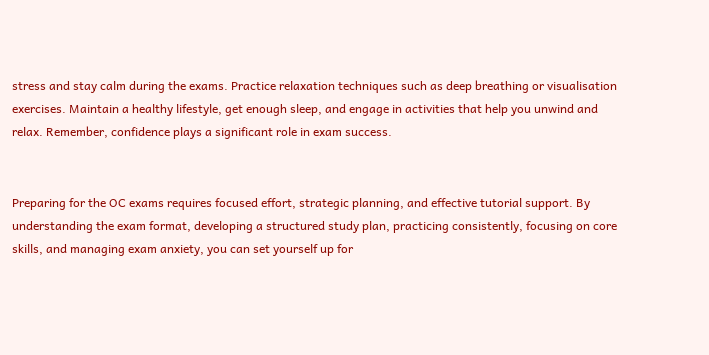stress and stay calm during the exams. Practice relaxation techniques such as deep breathing or visualisation exercises. Maintain a healthy lifestyle, get enough sleep, and engage in activities that help you unwind and relax. Remember, confidence plays a significant role in exam success.


Preparing for the OC exams requires focused effort, strategic planning, and effective tutorial support. By understanding the exam format, developing a structured study plan, practicing consistently, focusing on core skills, and managing exam anxiety, you can set yourself up for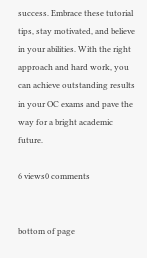success. Embrace these tutorial tips, stay motivated, and believe in your abilities. With the right approach and hard work, you can achieve outstanding results in your OC exams and pave the way for a bright academic future.

6 views0 comments


bottom of page